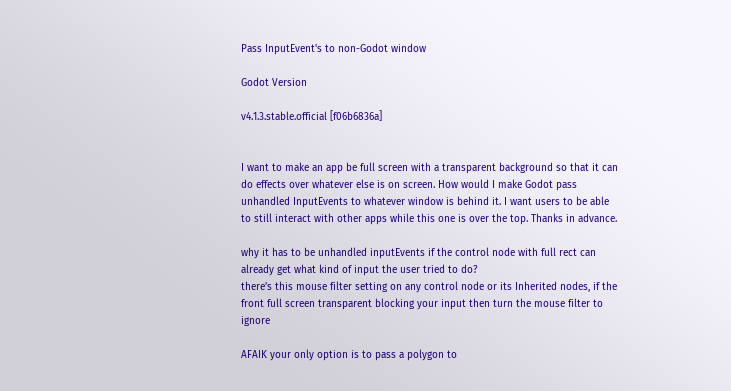Pass InputEvent's to non-Godot window

Godot Version

v4.1.3.stable.official [f06b6836a]


I want to make an app be full screen with a transparent background so that it can do effects over whatever else is on screen. How would I make Godot pass unhandled InputEvents to whatever window is behind it. I want users to be able to still interact with other apps while this one is over the top. Thanks in advance.

why it has to be unhandled inputEvents if the control node with full rect can already get what kind of input the user tried to do?
there’s this mouse filter setting on any control node or its Inherited nodes, if the front full screen transparent blocking your input then turn the mouse filter to ignore

AFAIK your only option is to pass a polygon to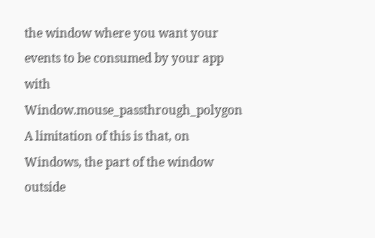the window where you want your events to be consumed by your app with Window.mouse_passthrough_polygon A limitation of this is that, on Windows, the part of the window outside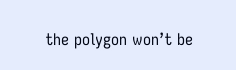the polygon won’t be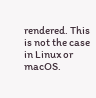rendered. This is not the case in Linux or macOS.